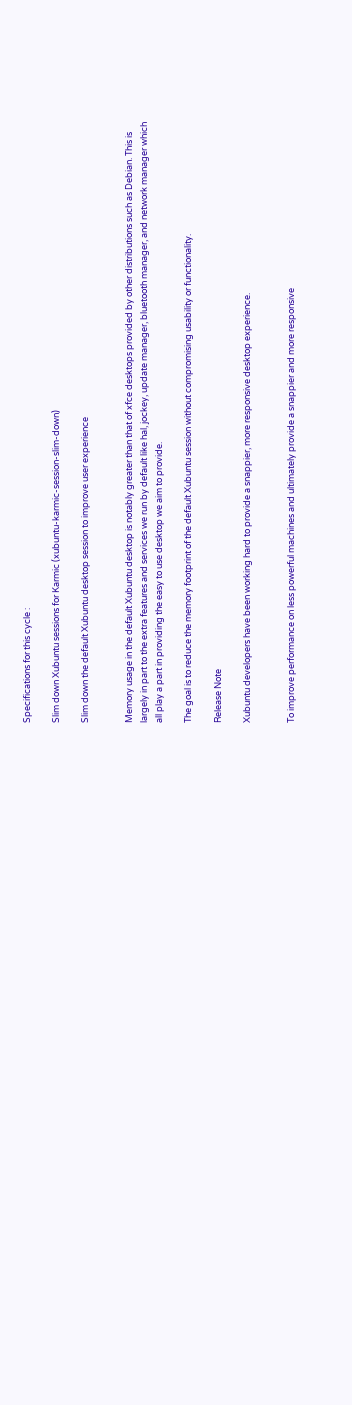Specifications for this cycle :

Slim down Xubuntu sessions for Karmic (xubuntu-karmic-session-slim-down)

Slim down the default Xubuntu desktop session to improve user experience


Memory usage in the default Xubuntu desktop is notably greater than that of xfce desktops provided by other distributions such as Debian. This is largely in part to the extra features and services we run by default like hal, jockey, update manager, bluetooth manager, and network manager which all play a part in providing the easy to use desktop we aim to provide.

The goal is to reduce the memory footprint of the default Xubuntu session without compromising usability or functionality.

Release Note

Xubuntu developers have been working hard to provide a snappier, more responsive desktop experience.


To improve performance on less powerful machines and ultimately provide a snappier and more responsive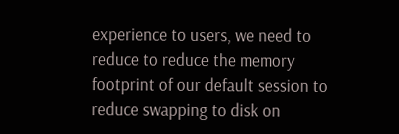experience to users, we need to reduce to reduce the memory footprint of our default session to reduce swapping to disk on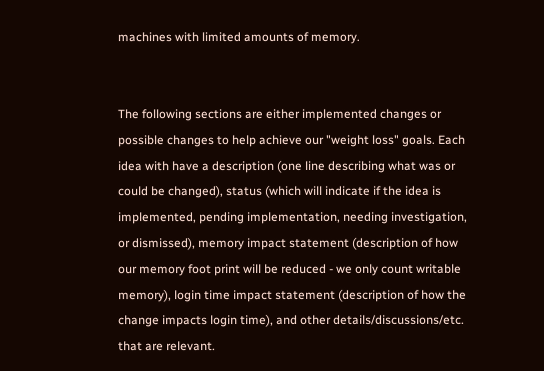machines with limited amounts of memory.


The following sections are either implemented changes or possible changes to help achieve our "weight loss" goals. Each idea with have a description (one line describing what was or could be changed), status (which will indicate if the idea is implemented, pending implementation, needing investigation, or dismissed), memory impact statement (description of how our memory foot print will be reduced - we only count writable memory), login time impact statement (description of how the change impacts login time), and other details/discussions/etc. that are relevant.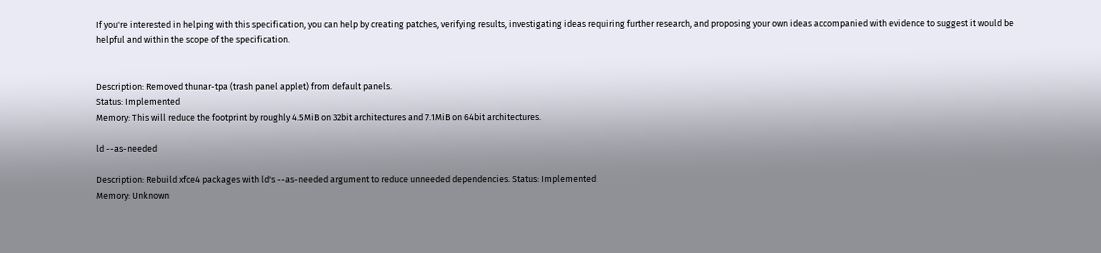If you're interested in helping with this specification, you can help by creating patches, verifying results, investigating ideas requiring further research, and proposing your own ideas accompanied with evidence to suggest it would be helpful and within the scope of the specification.


Description: Removed thunar-tpa (trash panel applet) from default panels.
Status: Implemented
Memory: This will reduce the footprint by roughly 4.5MiB on 32bit architectures and 7.1MiB on 64bit architectures.

ld --as-needed

Description: Rebuild xfce4 packages with ld's --as-needed argument to reduce unneeded dependencies. Status: Implemented
Memory: Unknown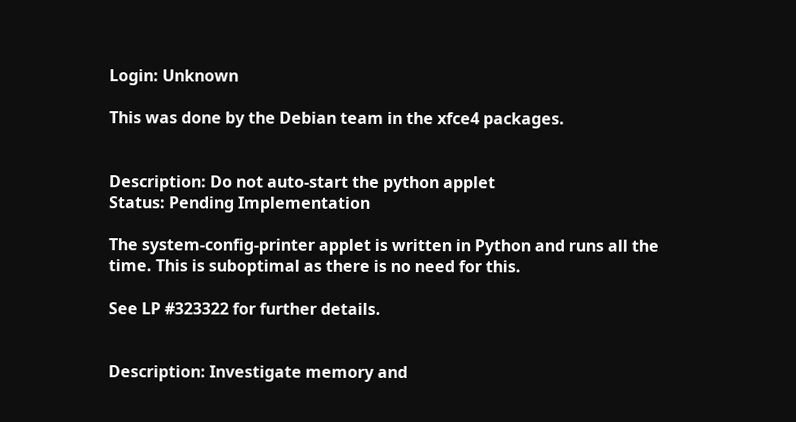Login: Unknown

This was done by the Debian team in the xfce4 packages.


Description: Do not auto-start the python applet
Status: Pending Implementation

The system-config-printer applet is written in Python and runs all the time. This is suboptimal as there is no need for this.

See LP #323322 for further details.


Description: Investigate memory and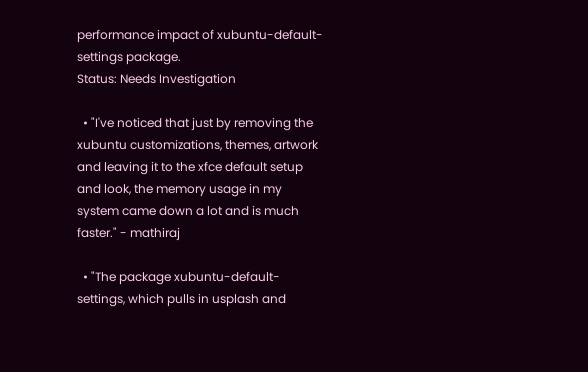performance impact of xubuntu-default-settings package.
Status: Needs Investigation

  • "I've noticed that just by removing the xubuntu customizations, themes, artwork and leaving it to the xfce default setup and look, the memory usage in my system came down a lot and is much faster." - mathiraj

  • "The package xubuntu-default-settings, which pulls in usplash and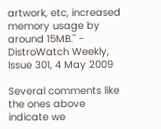artwork, etc, increased memory usage by around 15MB." - DistroWatch Weekly, Issue 301, 4 May 2009

Several comments like the ones above indicate we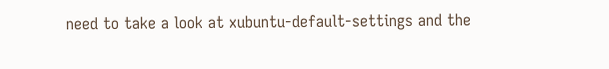need to take a look at xubuntu-default-settings and the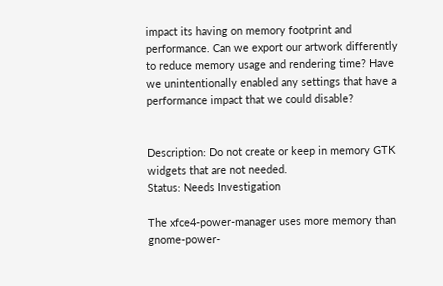impact its having on memory footprint and performance. Can we export our artwork differently to reduce memory usage and rendering time? Have we unintentionally enabled any settings that have a performance impact that we could disable?


Description: Do not create or keep in memory GTK widgets that are not needed.
Status: Needs Investigation

The xfce4-power-manager uses more memory than gnome-power-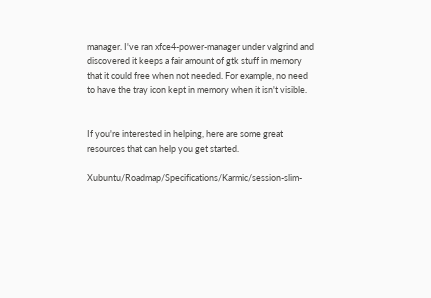manager. I've ran xfce4-power-manager under valgrind and discovered it keeps a fair amount of gtk stuff in memory that it could free when not needed. For example, no need to have the tray icon kept in memory when it isn't visible.


If you're interested in helping, here are some great resources that can help you get started.

Xubuntu/Roadmap/Specifications/Karmic/session-slim-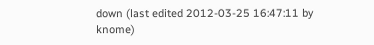down (last edited 2012-03-25 16:47:11 by knome)